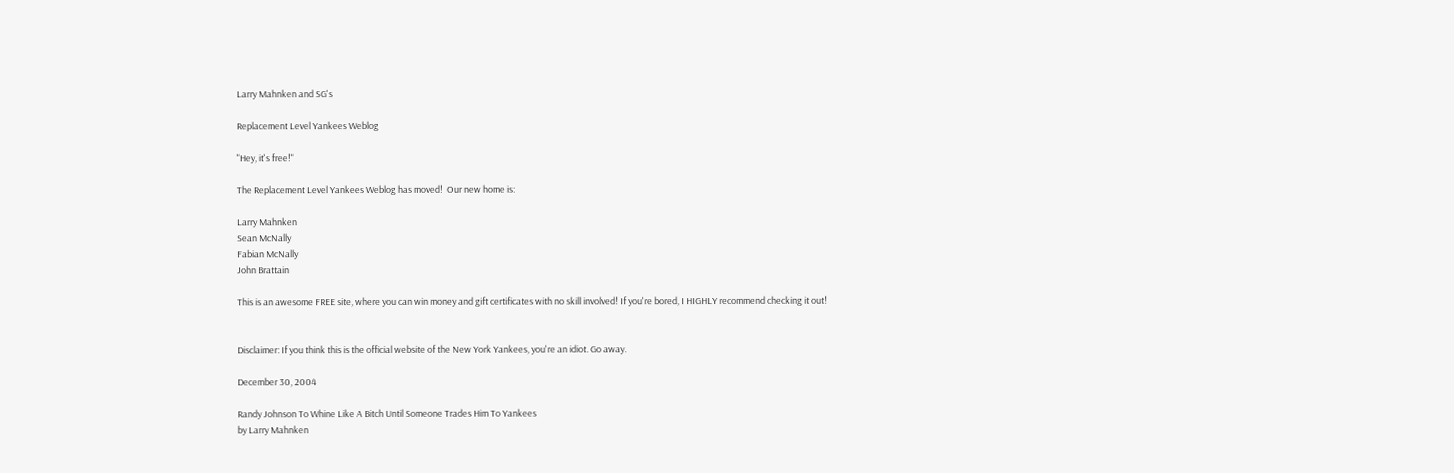Larry Mahnken and SG's

Replacement Level Yankees Weblog

"Hey, it's free!"

The Replacement Level Yankees Weblog has moved!  Our new home is:

Larry Mahnken
Sean McNally
Fabian McNally
John Brattain

This is an awesome FREE site, where you can win money and gift certificates with no skill involved! If you're bored, I HIGHLY recommend checking it out!


Disclaimer: If you think this is the official website of the New York Yankees, you're an idiot. Go away.

December 30, 2004

Randy Johnson To Whine Like A Bitch Until Someone Trades Him To Yankees
by Larry Mahnken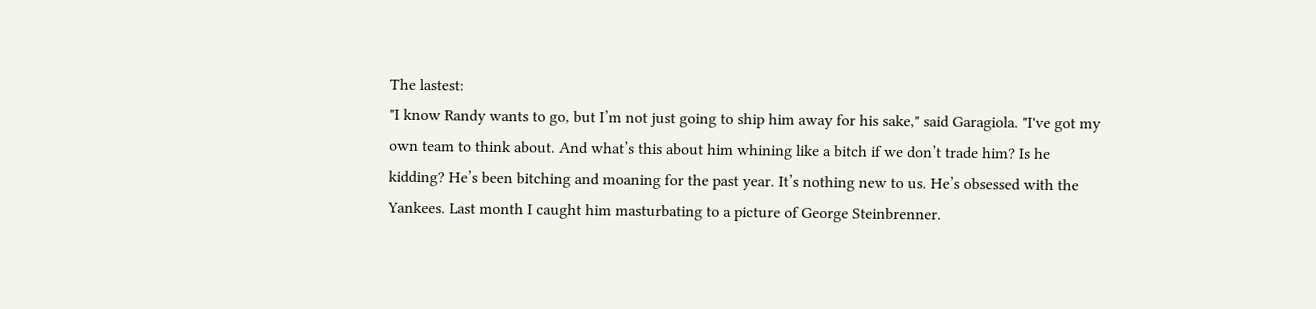The lastest:
"I know Randy wants to go, but I’m not just going to ship him away for his sake," said Garagiola. "I've got my own team to think about. And what’s this about him whining like a bitch if we don’t trade him? Is he kidding? He’s been bitching and moaning for the past year. It’s nothing new to us. He’s obsessed with the Yankees. Last month I caught him masturbating to a picture of George Steinbrenner.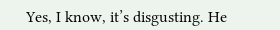Yes, I know, it’s disgusting. He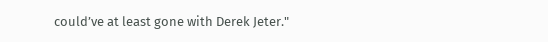could’ve at least gone with Derek Jeter."